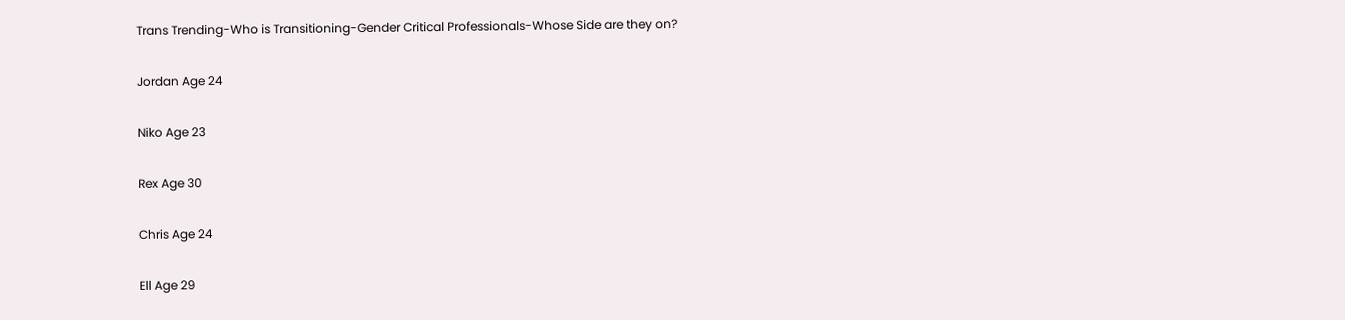Trans Trending-Who is Transitioning-Gender Critical Professionals-Whose Side are they on?

Jordan Age 24

Niko Age 23

Rex Age 30

Chris Age 24

Ell Age 29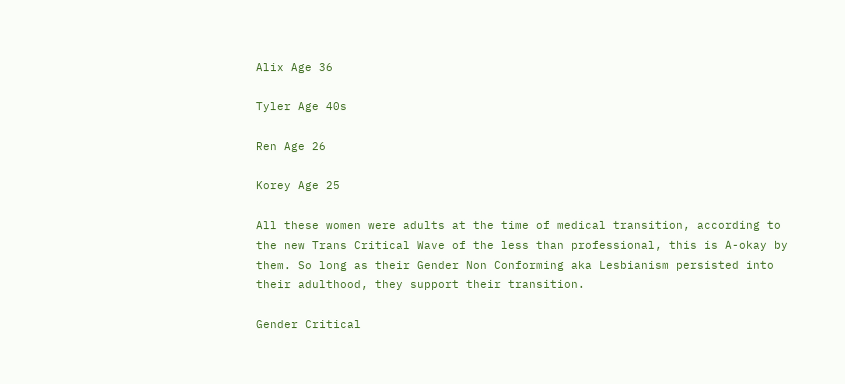Alix Age 36

Tyler Age 40s

Ren Age 26

Korey Age 25

All these women were adults at the time of medical transition, according to the new Trans Critical Wave of the less than professional, this is A-okay by them. So long as their Gender Non Conforming aka Lesbianism persisted into their adulthood, they support their transition.

Gender Critical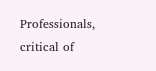Professionals, critical of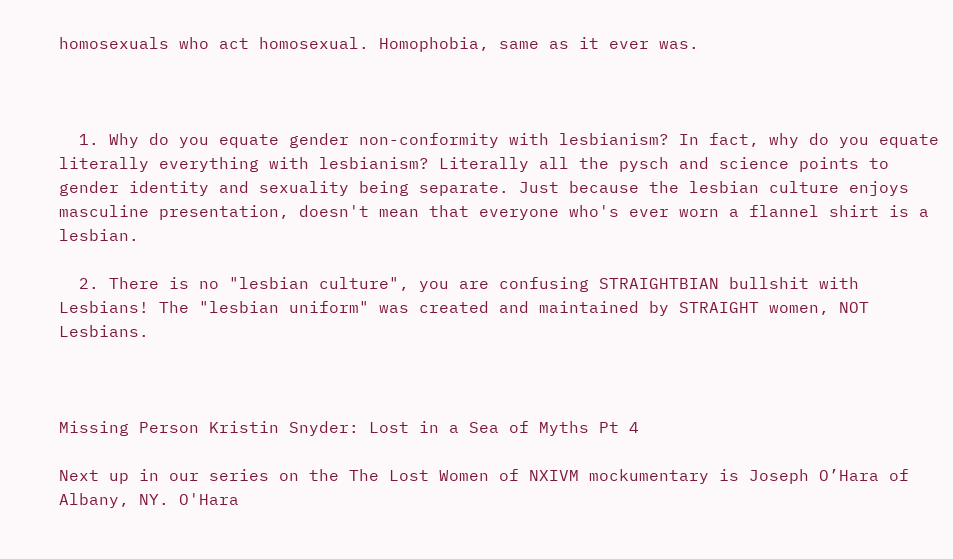homosexuals who act homosexual. Homophobia, same as it ever was.



  1. Why do you equate gender non-conformity with lesbianism? In fact, why do you equate literally everything with lesbianism? Literally all the pysch and science points to gender identity and sexuality being separate. Just because the lesbian culture enjoys masculine presentation, doesn't mean that everyone who's ever worn a flannel shirt is a lesbian.

  2. There is no "lesbian culture", you are confusing STRAIGHTBIAN bullshit with Lesbians! The "lesbian uniform" was created and maintained by STRAIGHT women, NOT Lesbians.



Missing Person Kristin Snyder: Lost in a Sea of Myths Pt 4

Next up in our series on the The Lost Women of NXIVM mockumentary is Joseph O’Hara of Albany, NY. O'Hara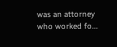was an attorney who worked fo...